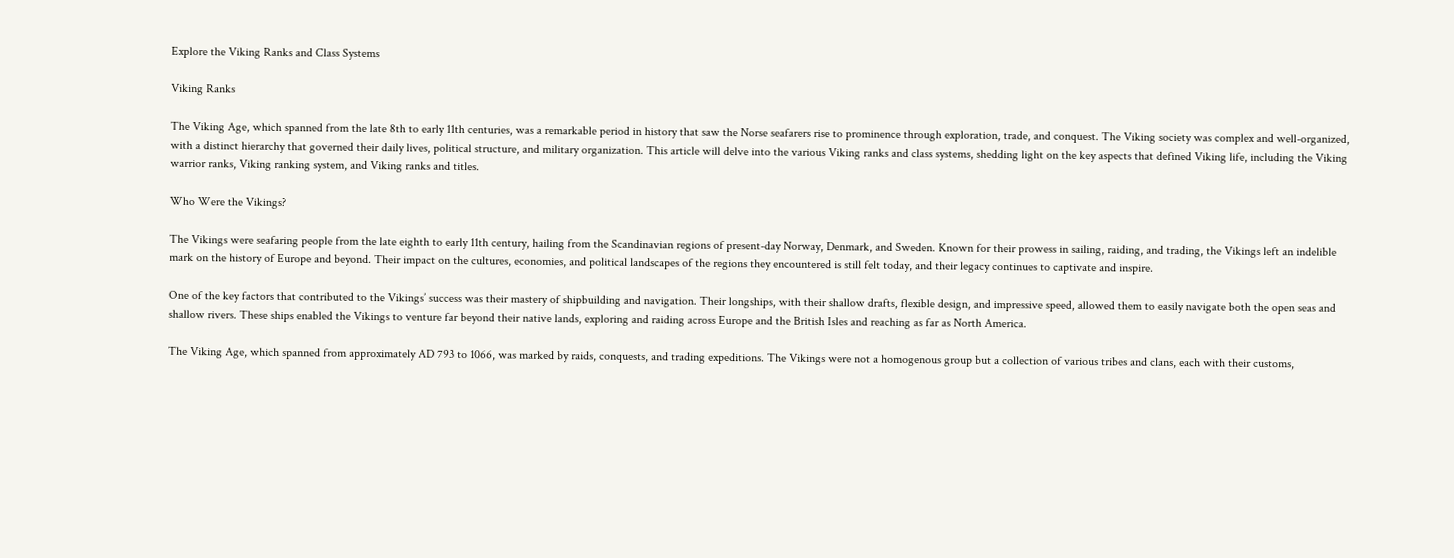Explore the Viking Ranks and Class Systems

Viking Ranks

The Viking Age, which spanned from the late 8th to early 11th centuries, was a remarkable period in history that saw the Norse seafarers rise to prominence through exploration, trade, and conquest. The Viking society was complex and well-organized, with a distinct hierarchy that governed their daily lives, political structure, and military organization. This article will delve into the various Viking ranks and class systems, shedding light on the key aspects that defined Viking life, including the Viking warrior ranks, Viking ranking system, and Viking ranks and titles.

Who Were the Vikings?

The Vikings were seafaring people from the late eighth to early 11th century, hailing from the Scandinavian regions of present-day Norway, Denmark, and Sweden. Known for their prowess in sailing, raiding, and trading, the Vikings left an indelible mark on the history of Europe and beyond. Their impact on the cultures, economies, and political landscapes of the regions they encountered is still felt today, and their legacy continues to captivate and inspire.

One of the key factors that contributed to the Vikings’ success was their mastery of shipbuilding and navigation. Their longships, with their shallow drafts, flexible design, and impressive speed, allowed them to easily navigate both the open seas and shallow rivers. These ships enabled the Vikings to venture far beyond their native lands, exploring and raiding across Europe and the British Isles and reaching as far as North America.

The Viking Age, which spanned from approximately AD 793 to 1066, was marked by raids, conquests, and trading expeditions. The Vikings were not a homogenous group but a collection of various tribes and clans, each with their customs,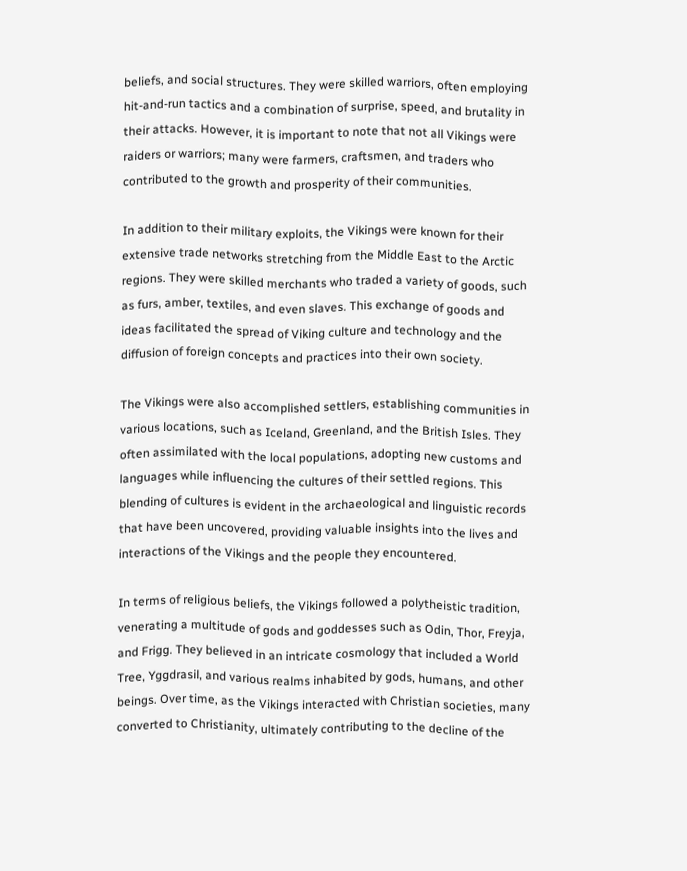beliefs, and social structures. They were skilled warriors, often employing hit-and-run tactics and a combination of surprise, speed, and brutality in their attacks. However, it is important to note that not all Vikings were raiders or warriors; many were farmers, craftsmen, and traders who contributed to the growth and prosperity of their communities.

In addition to their military exploits, the Vikings were known for their extensive trade networks stretching from the Middle East to the Arctic regions. They were skilled merchants who traded a variety of goods, such as furs, amber, textiles, and even slaves. This exchange of goods and ideas facilitated the spread of Viking culture and technology and the diffusion of foreign concepts and practices into their own society.

The Vikings were also accomplished settlers, establishing communities in various locations, such as Iceland, Greenland, and the British Isles. They often assimilated with the local populations, adopting new customs and languages while influencing the cultures of their settled regions. This blending of cultures is evident in the archaeological and linguistic records that have been uncovered, providing valuable insights into the lives and interactions of the Vikings and the people they encountered.

In terms of religious beliefs, the Vikings followed a polytheistic tradition, venerating a multitude of gods and goddesses such as Odin, Thor, Freyja, and Frigg. They believed in an intricate cosmology that included a World Tree, Yggdrasil, and various realms inhabited by gods, humans, and other beings. Over time, as the Vikings interacted with Christian societies, many converted to Christianity, ultimately contributing to the decline of the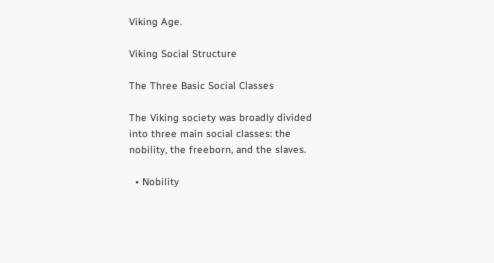Viking Age.

Viking Social Structure

The Three Basic Social Classes

The Viking society was broadly divided into three main social classes: the nobility, the freeborn, and the slaves.

  • Nobility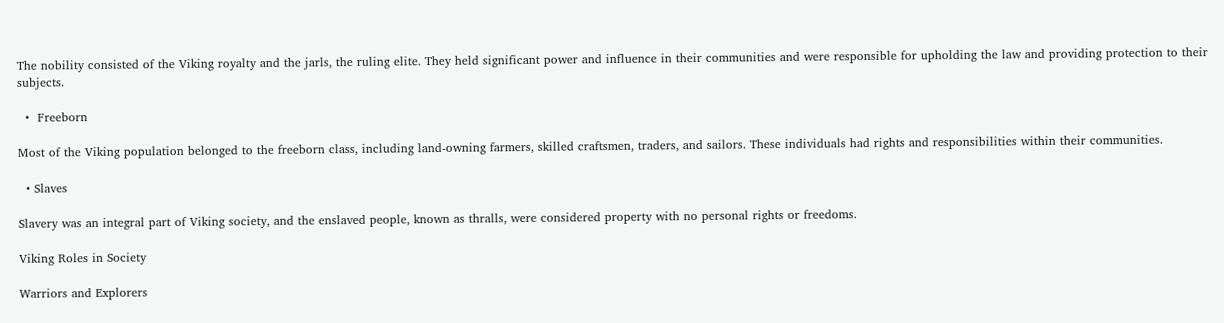The nobility consisted of the Viking royalty and the jarls, the ruling elite. They held significant power and influence in their communities and were responsible for upholding the law and providing protection to their subjects.

  •  Freeborn

Most of the Viking population belonged to the freeborn class, including land-owning farmers, skilled craftsmen, traders, and sailors. These individuals had rights and responsibilities within their communities.

  • Slaves

Slavery was an integral part of Viking society, and the enslaved people, known as thralls, were considered property with no personal rights or freedoms.

Viking Roles in Society

Warriors and Explorers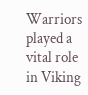Warriors played a vital role in Viking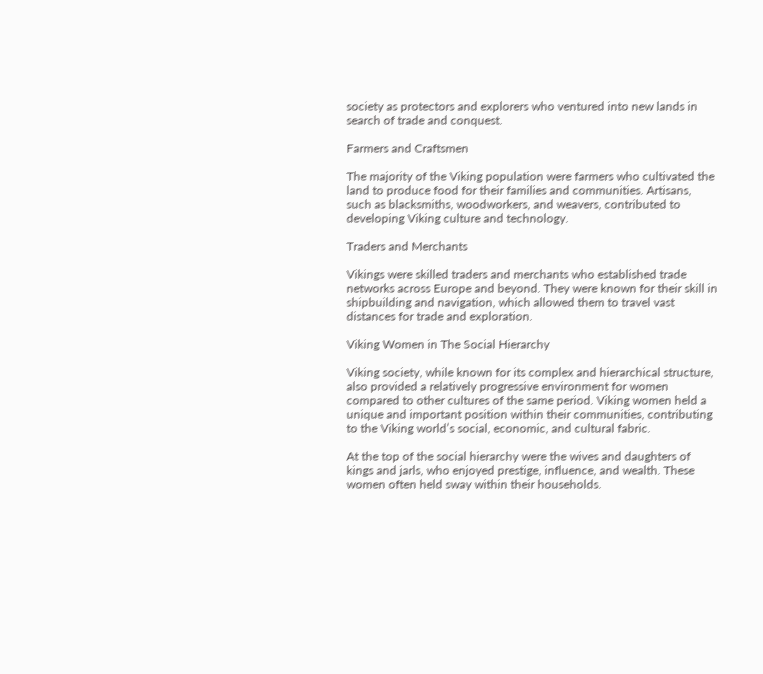society as protectors and explorers who ventured into new lands in search of trade and conquest.

Farmers and Craftsmen

The majority of the Viking population were farmers who cultivated the land to produce food for their families and communities. Artisans, such as blacksmiths, woodworkers, and weavers, contributed to developing Viking culture and technology.

Traders and Merchants

Vikings were skilled traders and merchants who established trade networks across Europe and beyond. They were known for their skill in shipbuilding and navigation, which allowed them to travel vast distances for trade and exploration.

Viking Women in The Social Hierarchy

Viking society, while known for its complex and hierarchical structure, also provided a relatively progressive environment for women compared to other cultures of the same period. Viking women held a unique and important position within their communities, contributing to the Viking world’s social, economic, and cultural fabric.

At the top of the social hierarchy were the wives and daughters of kings and jarls, who enjoyed prestige, influence, and wealth. These women often held sway within their households.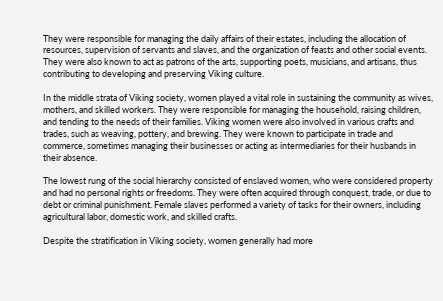They were responsible for managing the daily affairs of their estates, including the allocation of resources, supervision of servants and slaves, and the organization of feasts and other social events. They were also known to act as patrons of the arts, supporting poets, musicians, and artisans, thus contributing to developing and preserving Viking culture.

In the middle strata of Viking society, women played a vital role in sustaining the community as wives, mothers, and skilled workers. They were responsible for managing the household, raising children, and tending to the needs of their families. Viking women were also involved in various crafts and trades, such as weaving, pottery, and brewing. They were known to participate in trade and commerce, sometimes managing their businesses or acting as intermediaries for their husbands in their absence.

The lowest rung of the social hierarchy consisted of enslaved women, who were considered property and had no personal rights or freedoms. They were often acquired through conquest, trade, or due to debt or criminal punishment. Female slaves performed a variety of tasks for their owners, including agricultural labor, domestic work, and skilled crafts.

Despite the stratification in Viking society, women generally had more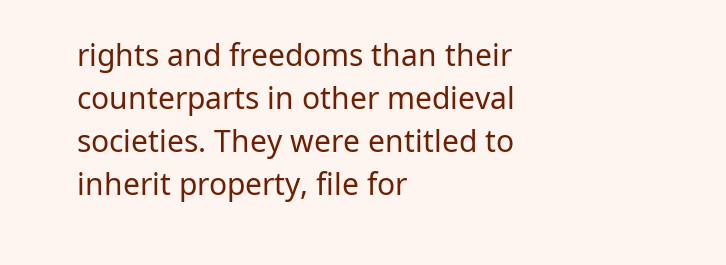rights and freedoms than their counterparts in other medieval societies. They were entitled to inherit property, file for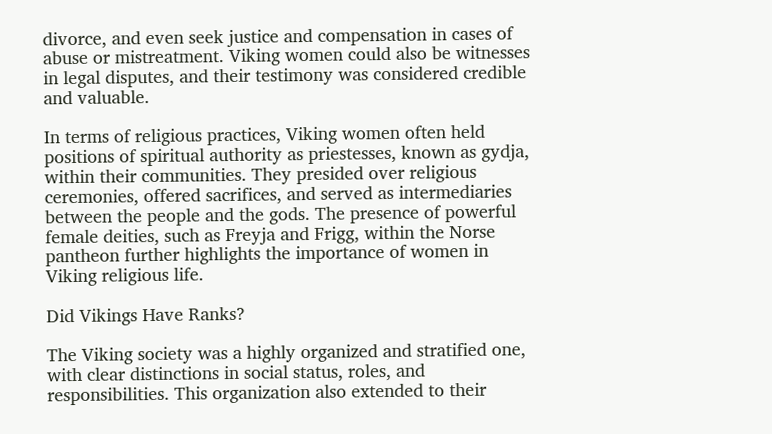divorce, and even seek justice and compensation in cases of abuse or mistreatment. Viking women could also be witnesses in legal disputes, and their testimony was considered credible and valuable.

In terms of religious practices, Viking women often held positions of spiritual authority as priestesses, known as gydja, within their communities. They presided over religious ceremonies, offered sacrifices, and served as intermediaries between the people and the gods. The presence of powerful female deities, such as Freyja and Frigg, within the Norse pantheon further highlights the importance of women in Viking religious life.

Did Vikings Have Ranks?

The Viking society was a highly organized and stratified one, with clear distinctions in social status, roles, and responsibilities. This organization also extended to their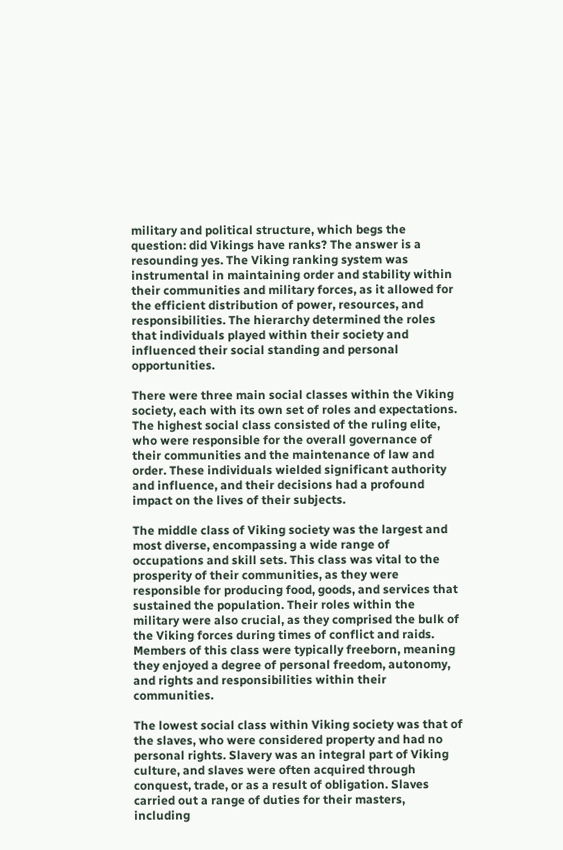military and political structure, which begs the question: did Vikings have ranks? The answer is a resounding yes. The Viking ranking system was instrumental in maintaining order and stability within their communities and military forces, as it allowed for the efficient distribution of power, resources, and responsibilities. The hierarchy determined the roles that individuals played within their society and influenced their social standing and personal opportunities.

There were three main social classes within the Viking society, each with its own set of roles and expectations. The highest social class consisted of the ruling elite, who were responsible for the overall governance of their communities and the maintenance of law and order. These individuals wielded significant authority and influence, and their decisions had a profound impact on the lives of their subjects.

The middle class of Viking society was the largest and most diverse, encompassing a wide range of occupations and skill sets. This class was vital to the prosperity of their communities, as they were responsible for producing food, goods, and services that sustained the population. Their roles within the military were also crucial, as they comprised the bulk of the Viking forces during times of conflict and raids. Members of this class were typically freeborn, meaning they enjoyed a degree of personal freedom, autonomy, and rights and responsibilities within their communities.

The lowest social class within Viking society was that of the slaves, who were considered property and had no personal rights. Slavery was an integral part of Viking culture, and slaves were often acquired through conquest, trade, or as a result of obligation. Slaves carried out a range of duties for their masters, including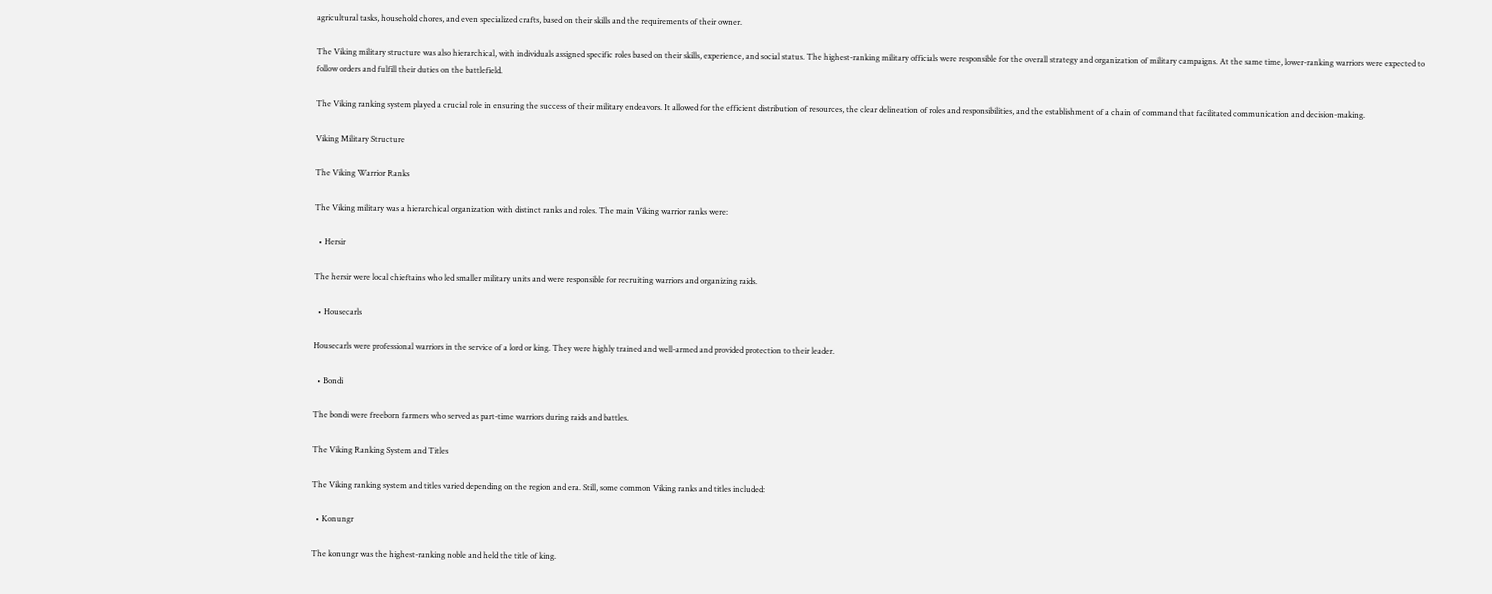agricultural tasks, household chores, and even specialized crafts, based on their skills and the requirements of their owner.

The Viking military structure was also hierarchical, with individuals assigned specific roles based on their skills, experience, and social status. The highest-ranking military officials were responsible for the overall strategy and organization of military campaigns. At the same time, lower-ranking warriors were expected to follow orders and fulfill their duties on the battlefield.

The Viking ranking system played a crucial role in ensuring the success of their military endeavors. It allowed for the efficient distribution of resources, the clear delineation of roles and responsibilities, and the establishment of a chain of command that facilitated communication and decision-making.

Viking Military Structure

The Viking Warrior Ranks

The Viking military was a hierarchical organization with distinct ranks and roles. The main Viking warrior ranks were:

  • Hersir

The hersir were local chieftains who led smaller military units and were responsible for recruiting warriors and organizing raids.

  • Housecarls

Housecarls were professional warriors in the service of a lord or king. They were highly trained and well-armed and provided protection to their leader.

  • Bondi

The bondi were freeborn farmers who served as part-time warriors during raids and battles.

The Viking Ranking System and Titles

The Viking ranking system and titles varied depending on the region and era. Still, some common Viking ranks and titles included:

  • Konungr

The konungr was the highest-ranking noble and held the title of king.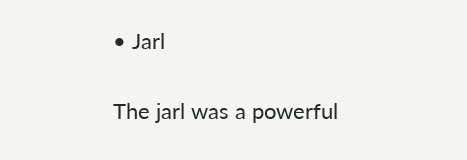• Jarl

The jarl was a powerful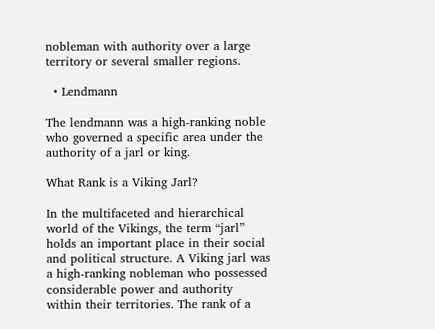nobleman with authority over a large territory or several smaller regions.

  • Lendmann

The lendmann was a high-ranking noble who governed a specific area under the authority of a jarl or king.

What Rank is a Viking Jarl?

In the multifaceted and hierarchical world of the Vikings, the term “jarl” holds an important place in their social and political structure. A Viking jarl was a high-ranking nobleman who possessed considerable power and authority within their territories. The rank of a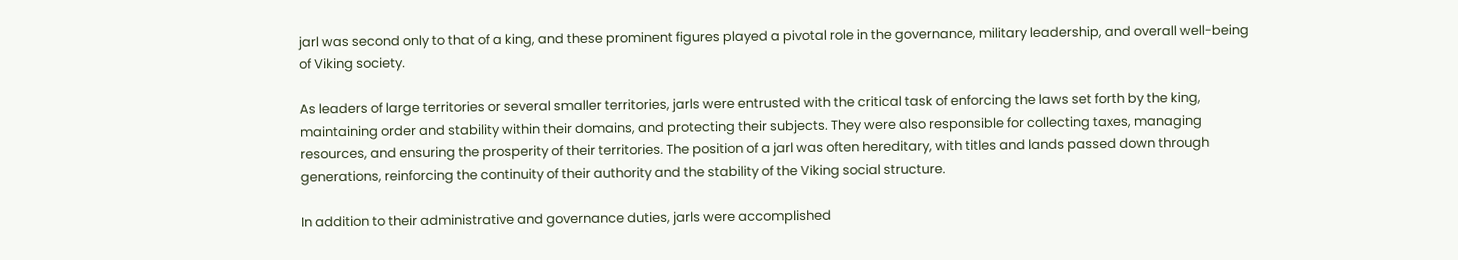jarl was second only to that of a king, and these prominent figures played a pivotal role in the governance, military leadership, and overall well-being of Viking society.

As leaders of large territories or several smaller territories, jarls were entrusted with the critical task of enforcing the laws set forth by the king, maintaining order and stability within their domains, and protecting their subjects. They were also responsible for collecting taxes, managing resources, and ensuring the prosperity of their territories. The position of a jarl was often hereditary, with titles and lands passed down through generations, reinforcing the continuity of their authority and the stability of the Viking social structure.

In addition to their administrative and governance duties, jarls were accomplished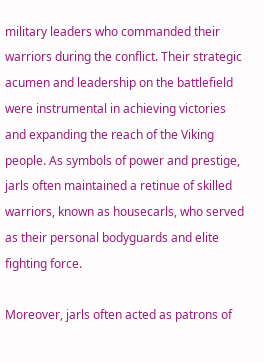military leaders who commanded their warriors during the conflict. Their strategic acumen and leadership on the battlefield were instrumental in achieving victories and expanding the reach of the Viking people. As symbols of power and prestige, jarls often maintained a retinue of skilled warriors, known as housecarls, who served as their personal bodyguards and elite fighting force.

Moreover, jarls often acted as patrons of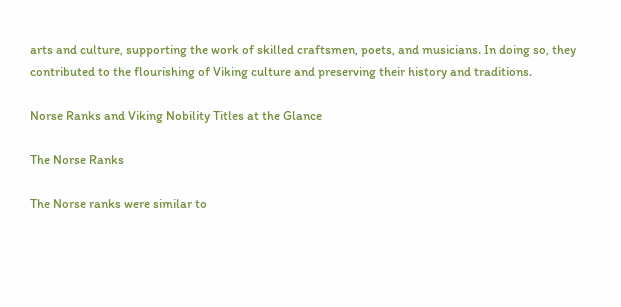arts and culture, supporting the work of skilled craftsmen, poets, and musicians. In doing so, they contributed to the flourishing of Viking culture and preserving their history and traditions.

Norse Ranks and Viking Nobility Titles at the Glance

The Norse Ranks

The Norse ranks were similar to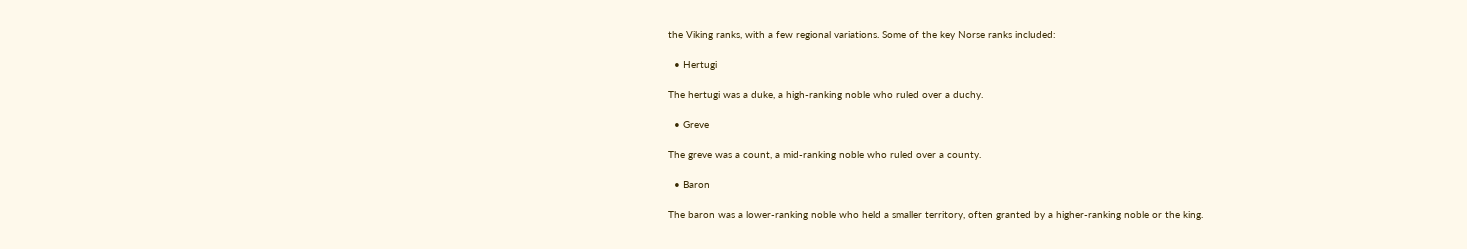the Viking ranks, with a few regional variations. Some of the key Norse ranks included:

  • Hertugi

The hertugi was a duke, a high-ranking noble who ruled over a duchy.

  • Greve

The greve was a count, a mid-ranking noble who ruled over a county.

  • Baron

The baron was a lower-ranking noble who held a smaller territory, often granted by a higher-ranking noble or the king.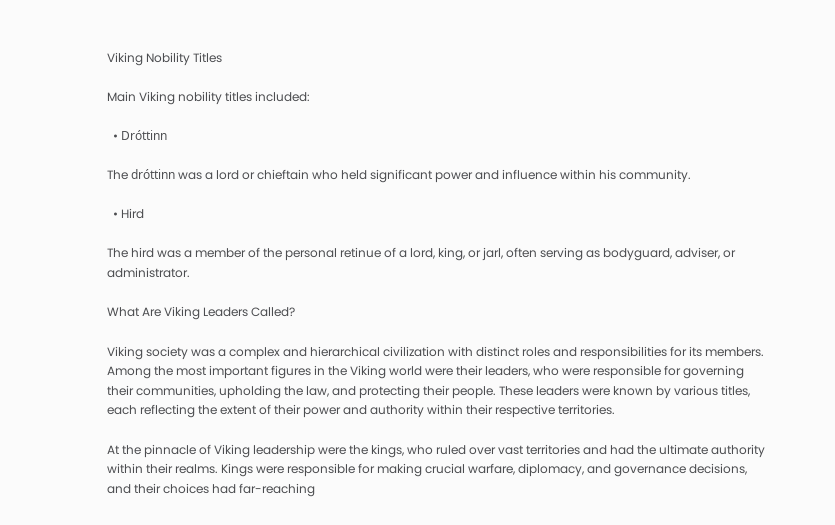Viking Nobility Titles

Main Viking nobility titles included:

  • Dróttinn

The dróttinn was a lord or chieftain who held significant power and influence within his community.

  • Hird

The hird was a member of the personal retinue of a lord, king, or jarl, often serving as bodyguard, adviser, or administrator.

What Are Viking Leaders Called?

Viking society was a complex and hierarchical civilization with distinct roles and responsibilities for its members. Among the most important figures in the Viking world were their leaders, who were responsible for governing their communities, upholding the law, and protecting their people. These leaders were known by various titles, each reflecting the extent of their power and authority within their respective territories.

At the pinnacle of Viking leadership were the kings, who ruled over vast territories and had the ultimate authority within their realms. Kings were responsible for making crucial warfare, diplomacy, and governance decisions, and their choices had far-reaching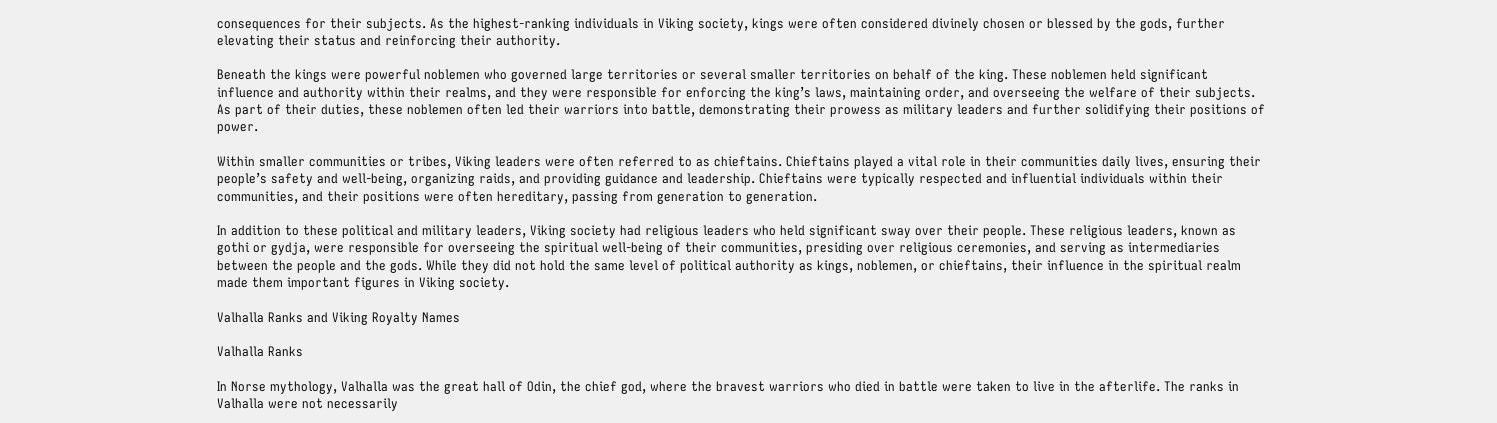consequences for their subjects. As the highest-ranking individuals in Viking society, kings were often considered divinely chosen or blessed by the gods, further elevating their status and reinforcing their authority.

Beneath the kings were powerful noblemen who governed large territories or several smaller territories on behalf of the king. These noblemen held significant influence and authority within their realms, and they were responsible for enforcing the king’s laws, maintaining order, and overseeing the welfare of their subjects. As part of their duties, these noblemen often led their warriors into battle, demonstrating their prowess as military leaders and further solidifying their positions of power.

Within smaller communities or tribes, Viking leaders were often referred to as chieftains. Chieftains played a vital role in their communities daily lives, ensuring their people’s safety and well-being, organizing raids, and providing guidance and leadership. Chieftains were typically respected and influential individuals within their communities, and their positions were often hereditary, passing from generation to generation.

In addition to these political and military leaders, Viking society had religious leaders who held significant sway over their people. These religious leaders, known as gothi or gydja, were responsible for overseeing the spiritual well-being of their communities, presiding over religious ceremonies, and serving as intermediaries between the people and the gods. While they did not hold the same level of political authority as kings, noblemen, or chieftains, their influence in the spiritual realm made them important figures in Viking society.

Valhalla Ranks and Viking Royalty Names

Valhalla Ranks

In Norse mythology, Valhalla was the great hall of Odin, the chief god, where the bravest warriors who died in battle were taken to live in the afterlife. The ranks in Valhalla were not necessarily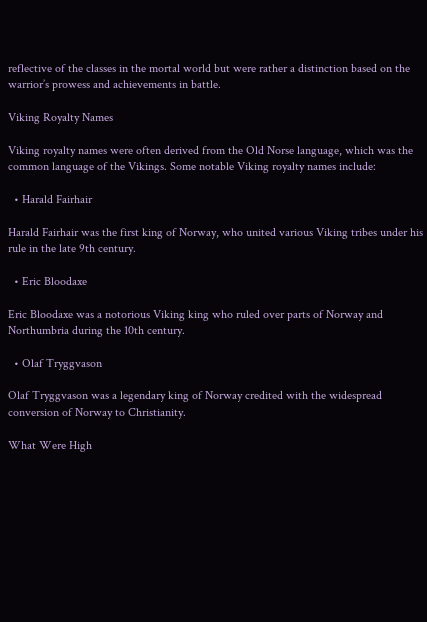reflective of the classes in the mortal world but were rather a distinction based on the warrior’s prowess and achievements in battle.

Viking Royalty Names

Viking royalty names were often derived from the Old Norse language, which was the common language of the Vikings. Some notable Viking royalty names include:

  • Harald Fairhair

Harald Fairhair was the first king of Norway, who united various Viking tribes under his rule in the late 9th century.

  • Eric Bloodaxe

Eric Bloodaxe was a notorious Viking king who ruled over parts of Norway and Northumbria during the 10th century.

  • Olaf Tryggvason

Olaf Tryggvason was a legendary king of Norway credited with the widespread conversion of Norway to Christianity.

What Were High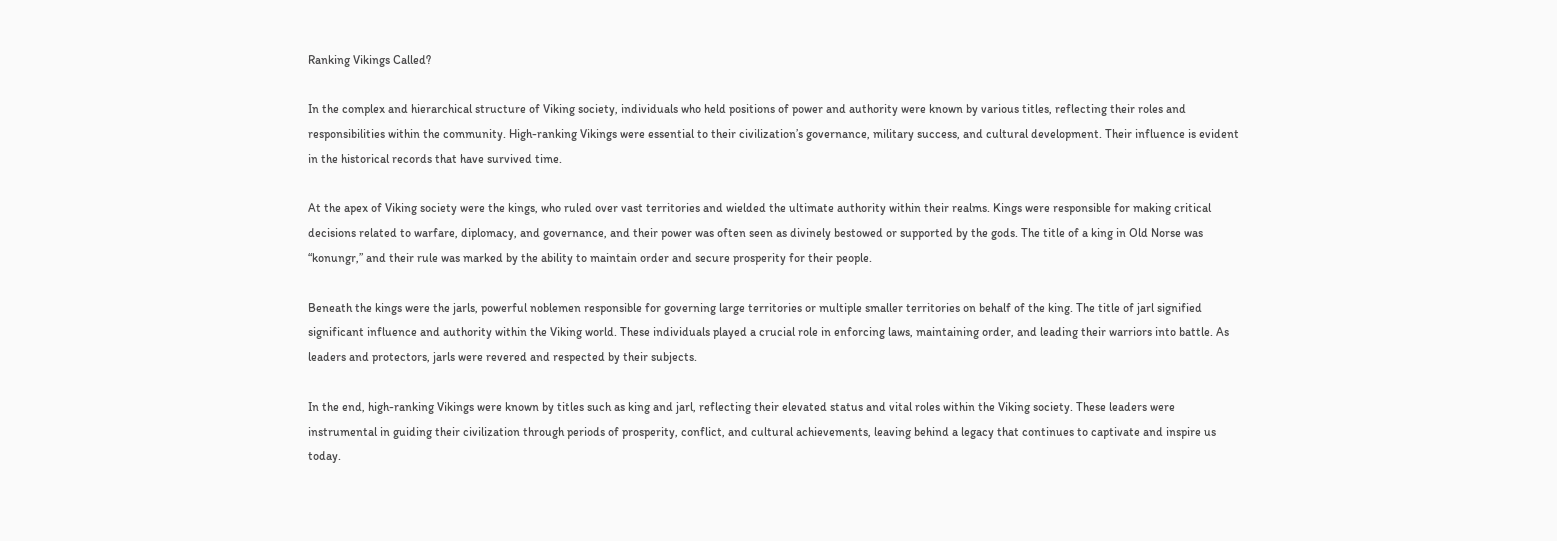Ranking Vikings Called?

In the complex and hierarchical structure of Viking society, individuals who held positions of power and authority were known by various titles, reflecting their roles and responsibilities within the community. High-ranking Vikings were essential to their civilization’s governance, military success, and cultural development. Their influence is evident in the historical records that have survived time.

At the apex of Viking society were the kings, who ruled over vast territories and wielded the ultimate authority within their realms. Kings were responsible for making critical decisions related to warfare, diplomacy, and governance, and their power was often seen as divinely bestowed or supported by the gods. The title of a king in Old Norse was “konungr,” and their rule was marked by the ability to maintain order and secure prosperity for their people.

Beneath the kings were the jarls, powerful noblemen responsible for governing large territories or multiple smaller territories on behalf of the king. The title of jarl signified significant influence and authority within the Viking world. These individuals played a crucial role in enforcing laws, maintaining order, and leading their warriors into battle. As leaders and protectors, jarls were revered and respected by their subjects.

In the end, high-ranking Vikings were known by titles such as king and jarl, reflecting their elevated status and vital roles within the Viking society. These leaders were instrumental in guiding their civilization through periods of prosperity, conflict, and cultural achievements, leaving behind a legacy that continues to captivate and inspire us today.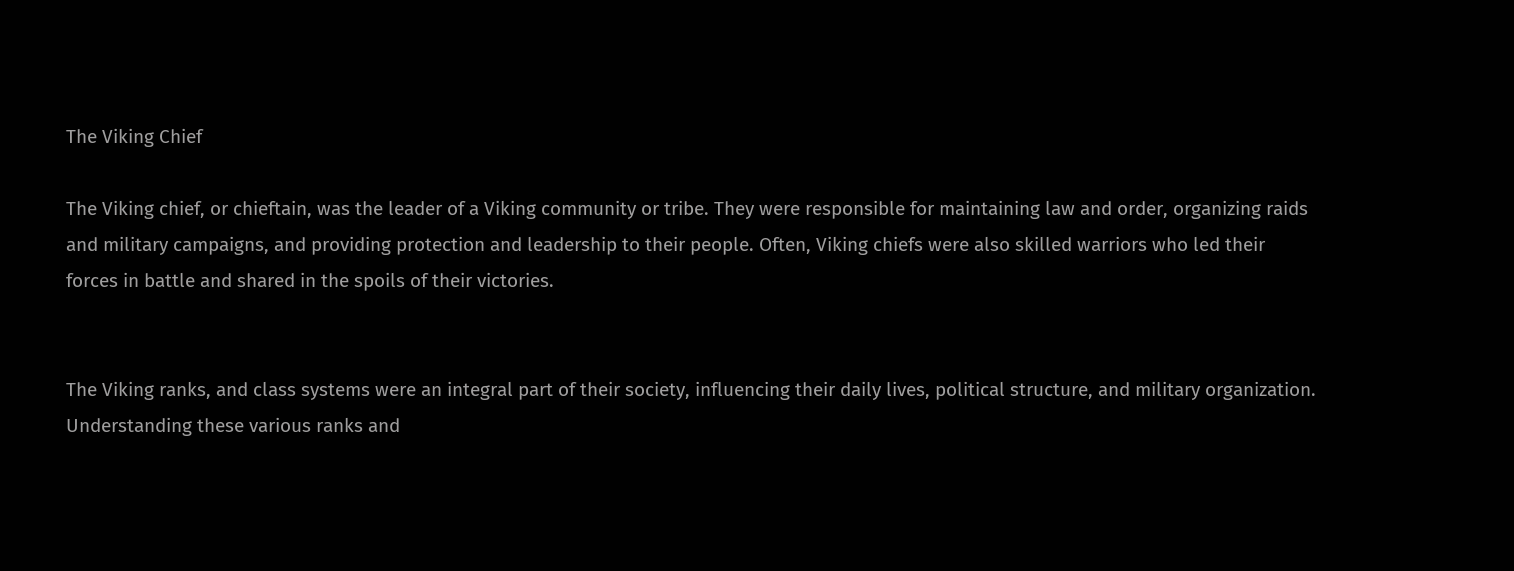The Viking Chief

The Viking chief, or chieftain, was the leader of a Viking community or tribe. They were responsible for maintaining law and order, organizing raids and military campaigns, and providing protection and leadership to their people. Often, Viking chiefs were also skilled warriors who led their forces in battle and shared in the spoils of their victories.


The Viking ranks, and class systems were an integral part of their society, influencing their daily lives, political structure, and military organization. Understanding these various ranks and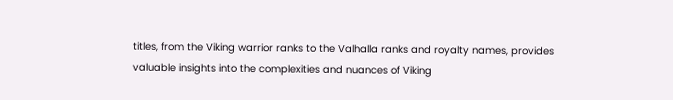titles, from the Viking warrior ranks to the Valhalla ranks and royalty names, provides valuable insights into the complexities and nuances of Viking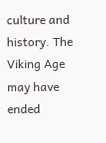culture and history. The Viking Age may have ended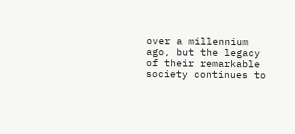over a millennium ago, but the legacy of their remarkable society continues to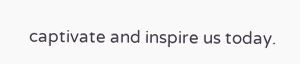captivate and inspire us today.